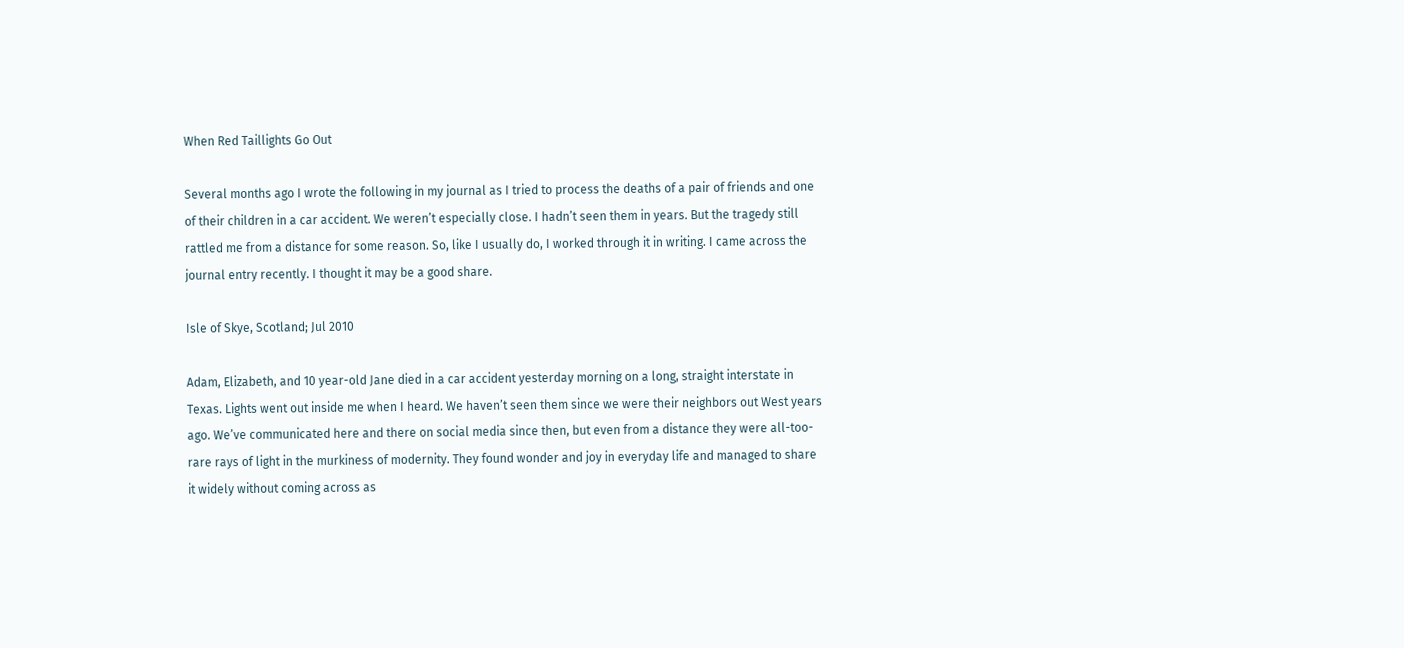When Red Taillights Go Out

Several months ago I wrote the following in my journal as I tried to process the deaths of a pair of friends and one of their children in a car accident. We weren’t especially close. I hadn’t seen them in years. But the tragedy still rattled me from a distance for some reason. So, like I usually do, I worked through it in writing. I came across the journal entry recently. I thought it may be a good share.

Isle of Skye, Scotland; Jul 2010

Adam, Elizabeth, and 10 year-old Jane died in a car accident yesterday morning on a long, straight interstate in Texas. Lights went out inside me when I heard. We haven’t seen them since we were their neighbors out West years ago. We’ve communicated here and there on social media since then, but even from a distance they were all-too-rare rays of light in the murkiness of modernity. They found wonder and joy in everyday life and managed to share it widely without coming across as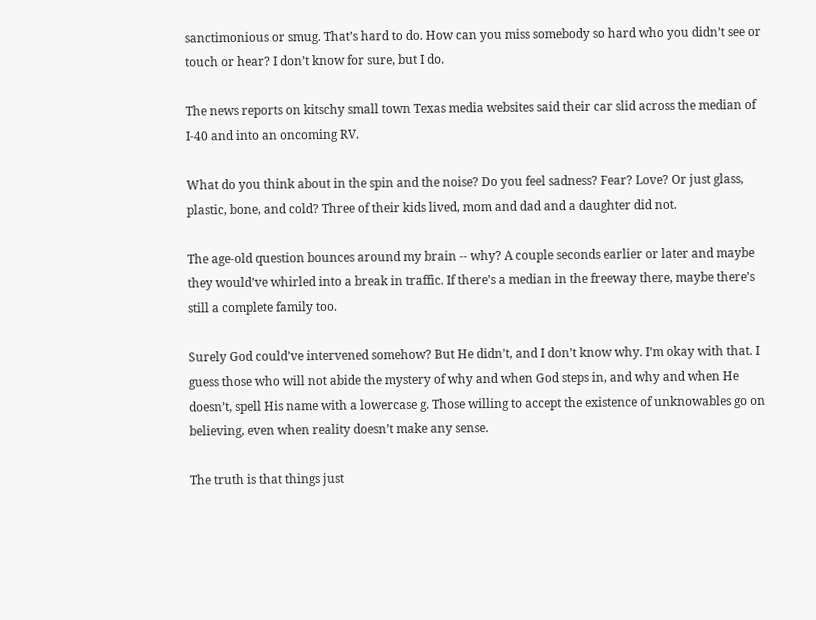sanctimonious or smug. That’s hard to do. How can you miss somebody so hard who you didn’t see or touch or hear? I don’t know for sure, but I do.

The news reports on kitschy small town Texas media websites said their car slid across the median of I-40 and into an oncoming RV.

What do you think about in the spin and the noise? Do you feel sadness? Fear? Love? Or just glass, plastic, bone, and cold? Three of their kids lived, mom and dad and a daughter did not.

The age-old question bounces around my brain -- why? A couple seconds earlier or later and maybe they would’ve whirled into a break in traffic. If there’s a median in the freeway there, maybe there’s still a complete family too.

Surely God could’ve intervened somehow? But He didn’t, and I don’t know why. I’m okay with that. I guess those who will not abide the mystery of why and when God steps in, and why and when He doesn’t, spell His name with a lowercase g. Those willing to accept the existence of unknowables go on believing, even when reality doesn’t make any sense.

The truth is that things just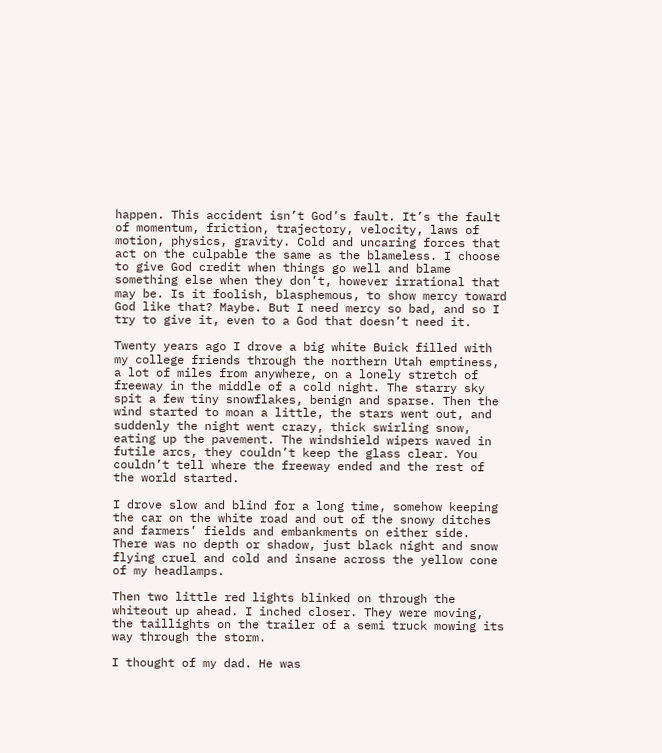happen. This accident isn’t God’s fault. It’s the fault of momentum, friction, trajectory, velocity, laws of motion, physics, gravity. Cold and uncaring forces that act on the culpable the same as the blameless. I choose to give God credit when things go well and blame something else when they don’t, however irrational that may be. Is it foolish, blasphemous, to show mercy toward God like that? Maybe. But I need mercy so bad, and so I try to give it, even to a God that doesn’t need it.

Twenty years ago I drove a big white Buick filled with my college friends through the northern Utah emptiness, a lot of miles from anywhere, on a lonely stretch of freeway in the middle of a cold night. The starry sky spit a few tiny snowflakes, benign and sparse. Then the wind started to moan a little, the stars went out, and suddenly the night went crazy, thick swirling snow, eating up the pavement. The windshield wipers waved in futile arcs, they couldn’t keep the glass clear. You couldn’t tell where the freeway ended and the rest of the world started.

I drove slow and blind for a long time, somehow keeping the car on the white road and out of the snowy ditches and farmers’ fields and embankments on either side. There was no depth or shadow, just black night and snow flying cruel and cold and insane across the yellow cone of my headlamps.

Then two little red lights blinked on through the whiteout up ahead. I inched closer. They were moving, the taillights on the trailer of a semi truck mowing its way through the storm.

I thought of my dad. He was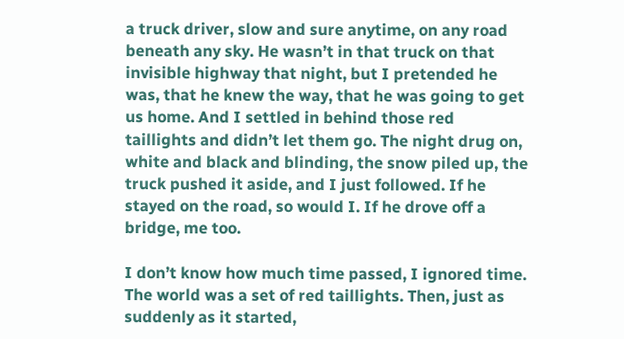a truck driver, slow and sure anytime, on any road beneath any sky. He wasn’t in that truck on that invisible highway that night, but I pretended he was, that he knew the way, that he was going to get us home. And I settled in behind those red taillights and didn’t let them go. The night drug on, white and black and blinding, the snow piled up, the truck pushed it aside, and I just followed. If he stayed on the road, so would I. If he drove off a bridge, me too.

I don’t know how much time passed, I ignored time. The world was a set of red taillights. Then, just as suddenly as it started,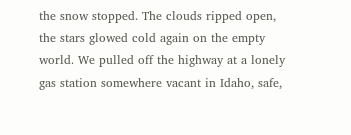the snow stopped. The clouds ripped open, the stars glowed cold again on the empty world. We pulled off the highway at a lonely gas station somewhere vacant in Idaho, safe,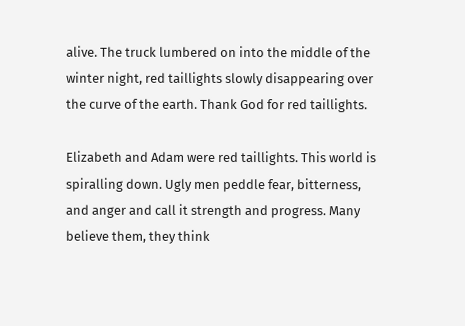alive. The truck lumbered on into the middle of the winter night, red taillights slowly disappearing over the curve of the earth. Thank God for red taillights.

Elizabeth and Adam were red taillights. This world is spiralling down. Ugly men peddle fear, bitterness, and anger and call it strength and progress. Many believe them, they think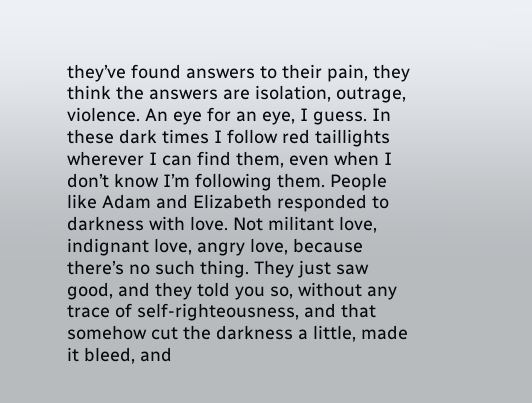they’ve found answers to their pain, they think the answers are isolation, outrage, violence. An eye for an eye, I guess. In these dark times I follow red taillights wherever I can find them, even when I don’t know I’m following them. People like Adam and Elizabeth responded to darkness with love. Not militant love, indignant love, angry love, because there’s no such thing. They just saw good, and they told you so, without any trace of self-righteousness, and that somehow cut the darkness a little, made it bleed, and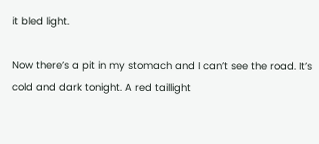it bled light.

Now there’s a pit in my stomach and I can’t see the road. It’s cold and dark tonight. A red taillight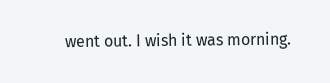went out. I wish it was morning.